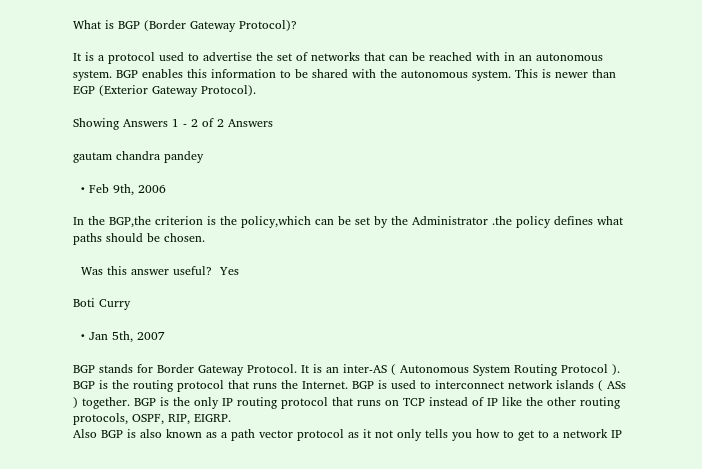What is BGP (Border Gateway Protocol)?

It is a protocol used to advertise the set of networks that can be reached with in an autonomous system. BGP enables this information to be shared with the autonomous system. This is newer than EGP (Exterior Gateway Protocol).

Showing Answers 1 - 2 of 2 Answers

gautam chandra pandey

  • Feb 9th, 2006

In the BGP,the criterion is the policy,which can be set by the Administrator .the policy defines what paths should be chosen.

  Was this answer useful?  Yes

Boti Curry

  • Jan 5th, 2007

BGP stands for Border Gateway Protocol. It is an inter-AS ( Autonomous System Routing Protocol ). BGP is the routing protocol that runs the Internet. BGP is used to interconnect network islands ( ASs ) together. BGP is the only IP routing protocol that runs on TCP instead of IP like the other routing protocols, OSPF, RIP, EIGRP.
Also BGP is also known as a path vector protocol as it not only tells you how to get to a network IP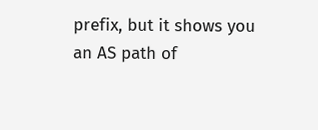prefix, but it shows you an AS path of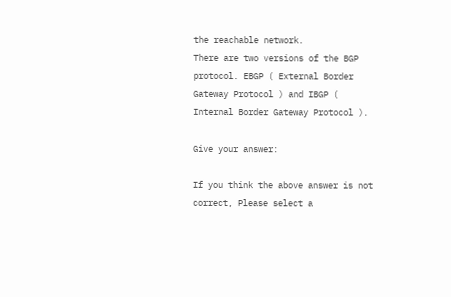the reachable network.
There are two versions of the BGP protocol. EBGP ( External Border Gateway Protocol ) and IBGP ( Internal Border Gateway Protocol ).

Give your answer:

If you think the above answer is not correct, Please select a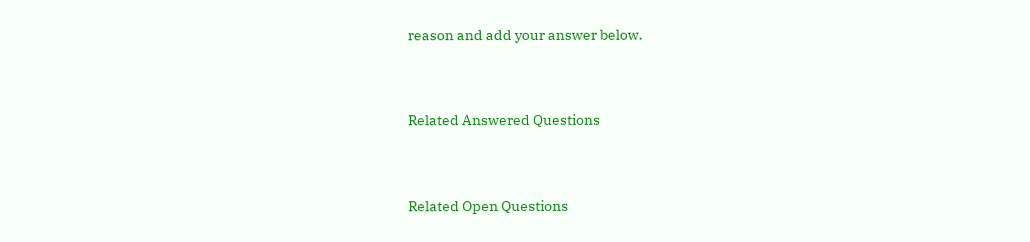reason and add your answer below.


Related Answered Questions


Related Open Questions